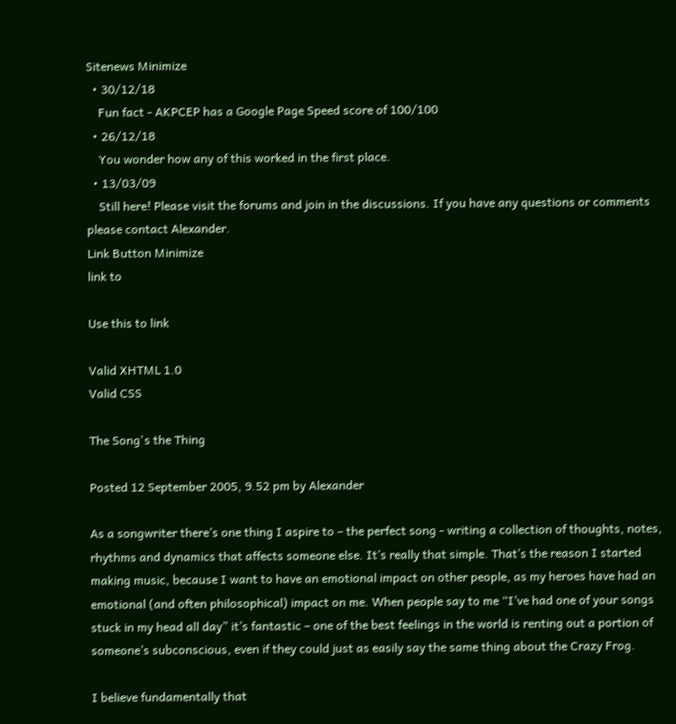Sitenews Minimize
  • 30/12/18
    Fun fact - AKPCEP has a Google Page Speed score of 100/100
  • 26/12/18
    You wonder how any of this worked in the first place.
  • 13/03/09
    Still here! Please visit the forums and join in the discussions. If you have any questions or comments please contact Alexander.
Link Button Minimize
link to

Use this to link

Valid XHTML 1.0
Valid CSS

The Song's the Thing

Posted 12 September 2005, 9.52 pm by Alexander

As a songwriter there’s one thing I aspire to – the perfect song - writing a collection of thoughts, notes, rhythms and dynamics that affects someone else. It’s really that simple. That’s the reason I started making music, because I want to have an emotional impact on other people, as my heroes have had an emotional (and often philosophical) impact on me. When people say to me “I’ve had one of your songs stuck in my head all day” it’s fantastic – one of the best feelings in the world is renting out a portion of someone’s subconscious, even if they could just as easily say the same thing about the Crazy Frog.

I believe fundamentally that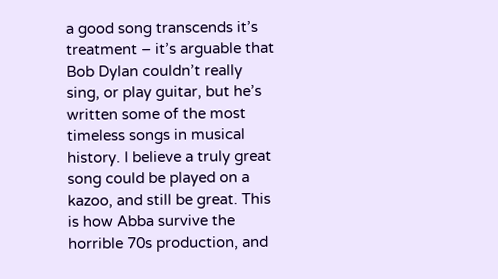a good song transcends it’s treatment – it’s arguable that Bob Dylan couldn’t really sing, or play guitar, but he’s written some of the most timeless songs in musical history. I believe a truly great song could be played on a kazoo, and still be great. This is how Abba survive the horrible 70s production, and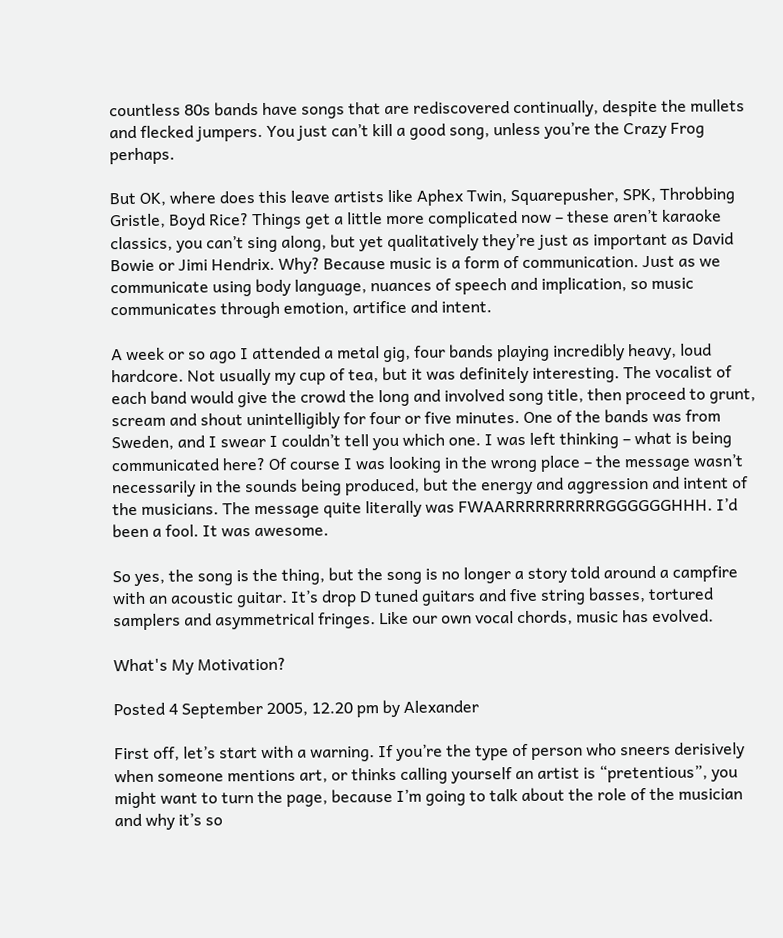countless 80s bands have songs that are rediscovered continually, despite the mullets and flecked jumpers. You just can’t kill a good song, unless you’re the Crazy Frog perhaps.

But OK, where does this leave artists like Aphex Twin, Squarepusher, SPK, Throbbing Gristle, Boyd Rice? Things get a little more complicated now – these aren’t karaoke classics, you can’t sing along, but yet qualitatively they’re just as important as David Bowie or Jimi Hendrix. Why? Because music is a form of communication. Just as we communicate using body language, nuances of speech and implication, so music communicates through emotion, artifice and intent.

A week or so ago I attended a metal gig, four bands playing incredibly heavy, loud hardcore. Not usually my cup of tea, but it was definitely interesting. The vocalist of each band would give the crowd the long and involved song title, then proceed to grunt, scream and shout unintelligibly for four or five minutes. One of the bands was from Sweden, and I swear I couldn’t tell you which one. I was left thinking – what is being communicated here? Of course I was looking in the wrong place – the message wasn’t necessarily in the sounds being produced, but the energy and aggression and intent of the musicians. The message quite literally was FWAARRRRRRRRRRGGGGGGHHH. I’d been a fool. It was awesome.

So yes, the song is the thing, but the song is no longer a story told around a campfire with an acoustic guitar. It’s drop D tuned guitars and five string basses, tortured samplers and asymmetrical fringes. Like our own vocal chords, music has evolved.

What's My Motivation?

Posted 4 September 2005, 12.20 pm by Alexander

First off, let’s start with a warning. If you’re the type of person who sneers derisively when someone mentions art, or thinks calling yourself an artist is “pretentious”, you might want to turn the page, because I’m going to talk about the role of the musician and why it’s so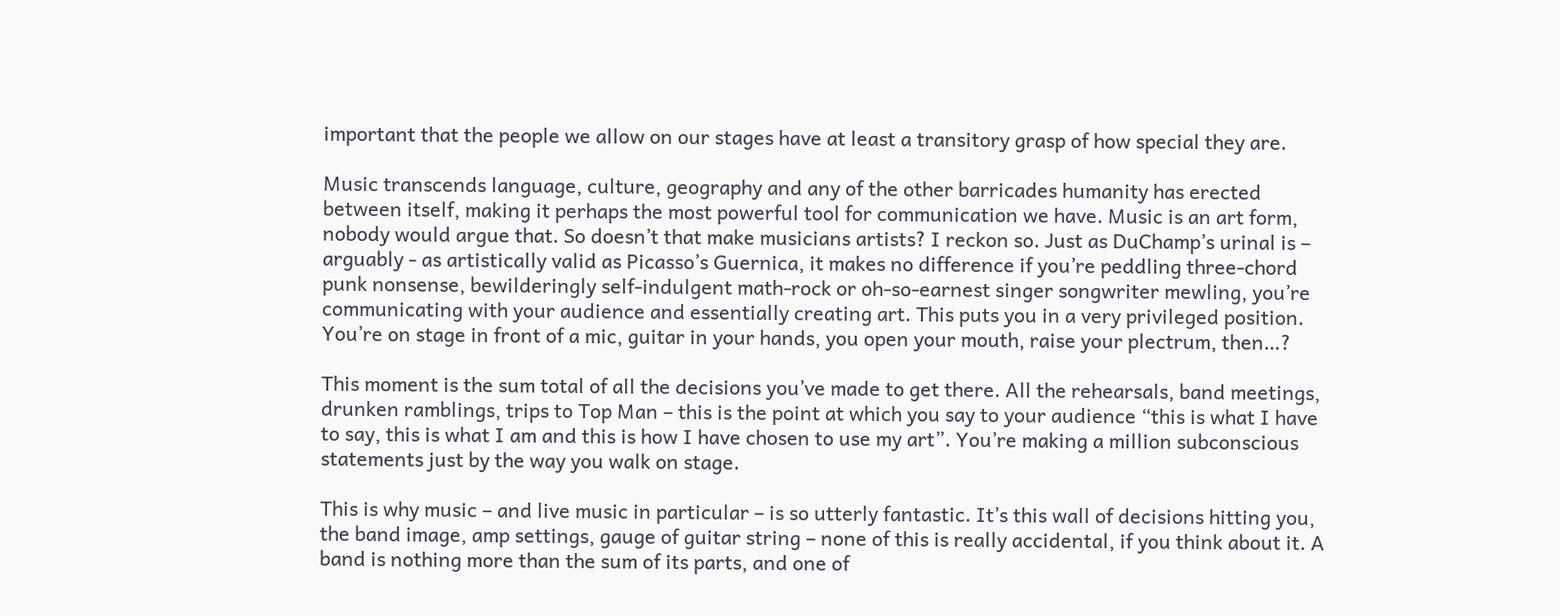important that the people we allow on our stages have at least a transitory grasp of how special they are.

Music transcends language, culture, geography and any of the other barricades humanity has erected between itself, making it perhaps the most powerful tool for communication we have. Music is an art form, nobody would argue that. So doesn’t that make musicians artists? I reckon so. Just as DuChamp’s urinal is – arguably - as artistically valid as Picasso’s Guernica, it makes no difference if you’re peddling three-chord punk nonsense, bewilderingly self-indulgent math-rock or oh-so-earnest singer songwriter mewling, you’re communicating with your audience and essentially creating art. This puts you in a very privileged position. You’re on stage in front of a mic, guitar in your hands, you open your mouth, raise your plectrum, then…?

This moment is the sum total of all the decisions you’ve made to get there. All the rehearsals, band meetings, drunken ramblings, trips to Top Man – this is the point at which you say to your audience “this is what I have to say, this is what I am and this is how I have chosen to use my art”. You’re making a million subconscious statements just by the way you walk on stage.

This is why music – and live music in particular – is so utterly fantastic. It’s this wall of decisions hitting you, the band image, amp settings, gauge of guitar string – none of this is really accidental, if you think about it. A band is nothing more than the sum of its parts, and one of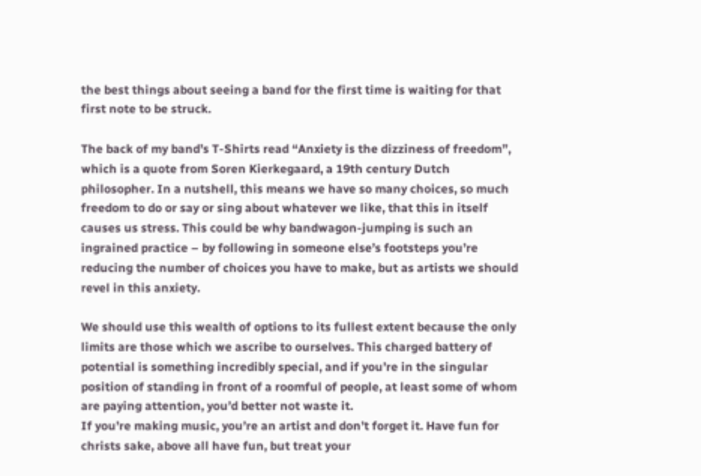the best things about seeing a band for the first time is waiting for that first note to be struck.

The back of my band’s T-Shirts read “Anxiety is the dizziness of freedom”, which is a quote from Soren Kierkegaard, a 19th century Dutch philosopher. In a nutshell, this means we have so many choices, so much freedom to do or say or sing about whatever we like, that this in itself causes us stress. This could be why bandwagon-jumping is such an ingrained practice – by following in someone else’s footsteps you’re reducing the number of choices you have to make, but as artists we should revel in this anxiety.

We should use this wealth of options to its fullest extent because the only limits are those which we ascribe to ourselves. This charged battery of potential is something incredibly special, and if you’re in the singular position of standing in front of a roomful of people, at least some of whom are paying attention, you’d better not waste it.
If you’re making music, you’re an artist and don’t forget it. Have fun for christs sake, above all have fun, but treat your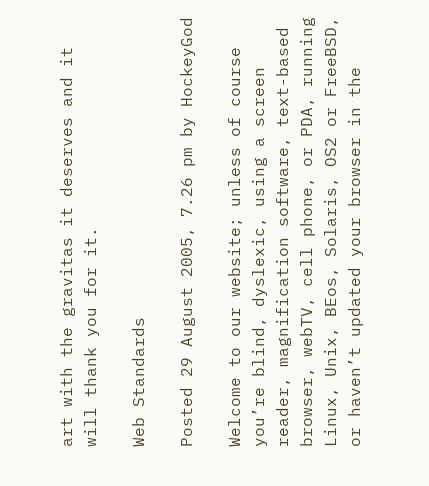art with the gravitas it deserves and it will thank you for it.

Web Standards

Posted 29 August 2005, 7.26 pm by HockeyGod

Welcome to our website; unless of course you’re blind, dyslexic, using a screen reader, magnification software, text-based browser, webTV, cell phone, or PDA, running Linux, Unix, BEos, Solaris, OS2 or FreeBSD, or haven’t updated your browser in the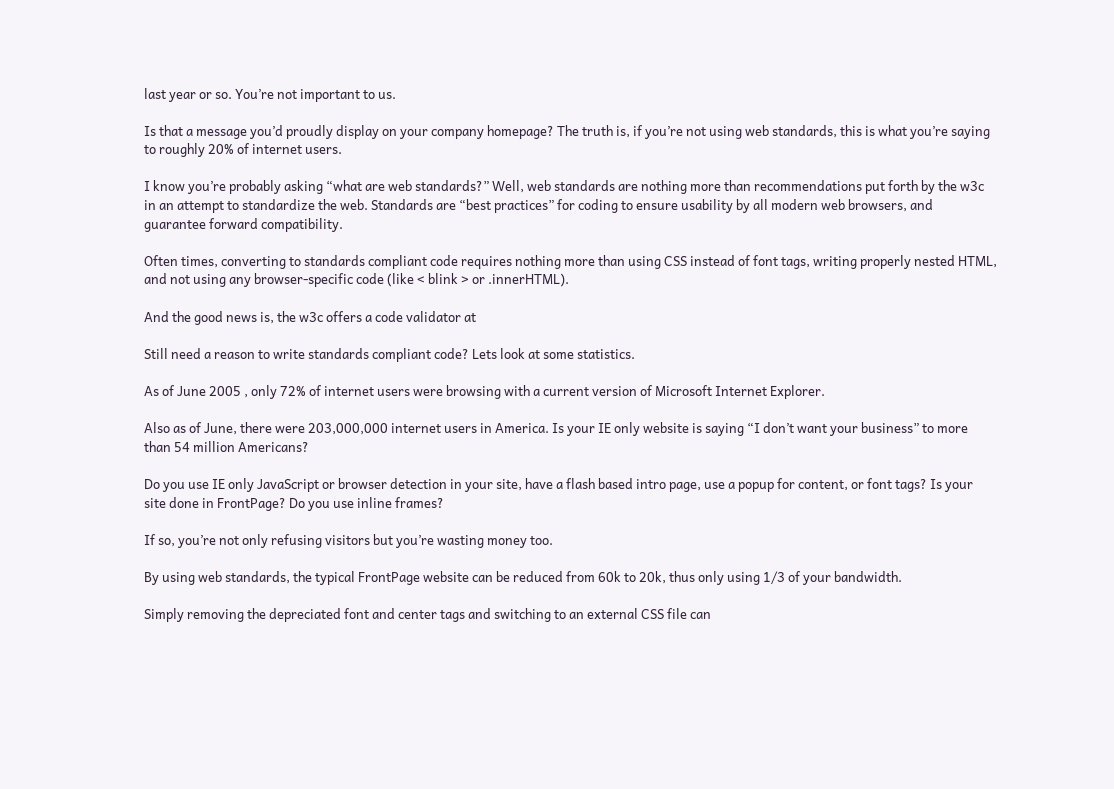last year or so. You’re not important to us.

Is that a message you’d proudly display on your company homepage? The truth is, if you’re not using web standards, this is what you’re saying to roughly 20% of internet users.

I know you’re probably asking “what are web standards?” Well, web standards are nothing more than recommendations put forth by the w3c in an attempt to standardize the web. Standards are “best practices” for coding to ensure usability by all modern web browsers, and guarantee forward compatibility.

Often times, converting to standards compliant code requires nothing more than using CSS instead of font tags, writing properly nested HTML, and not using any browser-specific code (like < blink > or .innerHTML).

And the good news is, the w3c offers a code validator at

Still need a reason to write standards compliant code? Lets look at some statistics.

As of June 2005 , only 72% of internet users were browsing with a current version of Microsoft Internet Explorer.

Also as of June, there were 203,000,000 internet users in America. Is your IE only website is saying “I don’t want your business” to more than 54 million Americans?

Do you use IE only JavaScript or browser detection in your site, have a flash based intro page, use a popup for content, or font tags? Is your site done in FrontPage? Do you use inline frames?

If so, you’re not only refusing visitors but you’re wasting money too.

By using web standards, the typical FrontPage website can be reduced from 60k to 20k, thus only using 1/3 of your bandwidth.

Simply removing the depreciated font and center tags and switching to an external CSS file can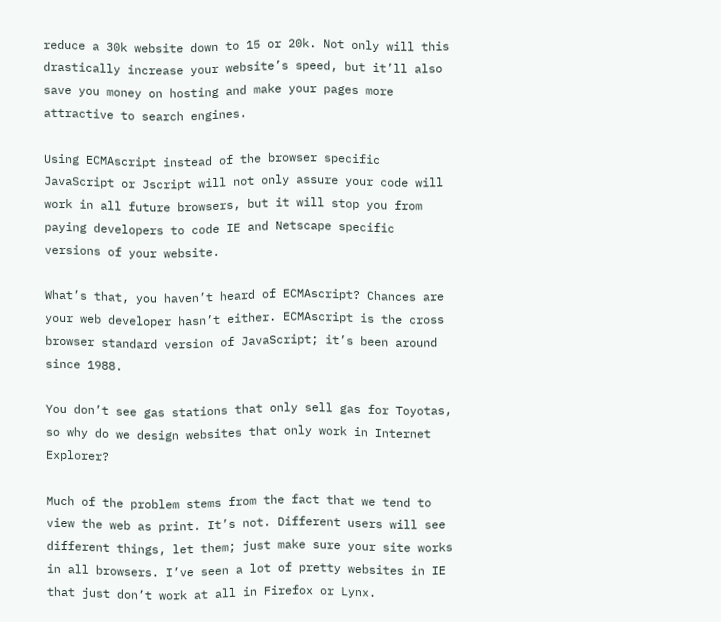reduce a 30k website down to 15 or 20k. Not only will this drastically increase your website’s speed, but it’ll also save you money on hosting and make your pages more attractive to search engines.

Using ECMAscript instead of the browser specific JavaScript or Jscript will not only assure your code will work in all future browsers, but it will stop you from paying developers to code IE and Netscape specific versions of your website.

What’s that, you haven’t heard of ECMAscript? Chances are your web developer hasn’t either. ECMAscript is the cross browser standard version of JavaScript; it’s been around since 1988.

You don’t see gas stations that only sell gas for Toyotas, so why do we design websites that only work in Internet Explorer?

Much of the problem stems from the fact that we tend to view the web as print. It’s not. Different users will see different things, let them; just make sure your site works in all browsers. I’ve seen a lot of pretty websites in IE that just don’t work at all in Firefox or Lynx.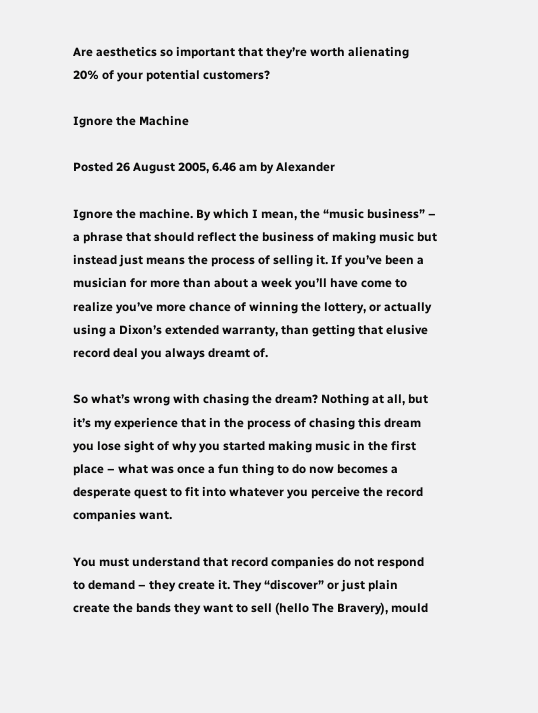Are aesthetics so important that they’re worth alienating 20% of your potential customers?

Ignore the Machine

Posted 26 August 2005, 6.46 am by Alexander

Ignore the machine. By which I mean, the “music business” – a phrase that should reflect the business of making music but instead just means the process of selling it. If you’ve been a musician for more than about a week you’ll have come to realize you’ve more chance of winning the lottery, or actually using a Dixon’s extended warranty, than getting that elusive record deal you always dreamt of.

So what’s wrong with chasing the dream? Nothing at all, but it’s my experience that in the process of chasing this dream you lose sight of why you started making music in the first place – what was once a fun thing to do now becomes a desperate quest to fit into whatever you perceive the record companies want.

You must understand that record companies do not respond to demand – they create it. They “discover” or just plain create the bands they want to sell (hello The Bravery), mould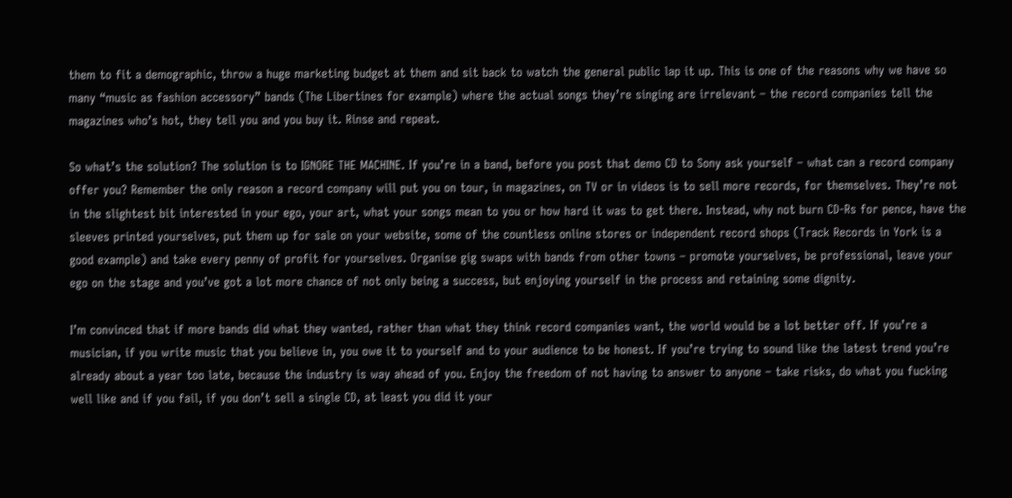them to fit a demographic, throw a huge marketing budget at them and sit back to watch the general public lap it up. This is one of the reasons why we have so many “music as fashion accessory” bands (The Libertines for example) where the actual songs they’re singing are irrelevant – the record companies tell the magazines who’s hot, they tell you and you buy it. Rinse and repeat.

So what’s the solution? The solution is to IGNORE THE MACHINE. If you’re in a band, before you post that demo CD to Sony ask yourself – what can a record company offer you? Remember the only reason a record company will put you on tour, in magazines, on TV or in videos is to sell more records, for themselves. They’re not in the slightest bit interested in your ego, your art, what your songs mean to you or how hard it was to get there. Instead, why not burn CD-Rs for pence, have the sleeves printed yourselves, put them up for sale on your website, some of the countless online stores or independent record shops (Track Records in York is a good example) and take every penny of profit for yourselves. Organise gig swaps with bands from other towns – promote yourselves, be professional, leave your ego on the stage and you’ve got a lot more chance of not only being a success, but enjoying yourself in the process and retaining some dignity.

I’m convinced that if more bands did what they wanted, rather than what they think record companies want, the world would be a lot better off. If you’re a musician, if you write music that you believe in, you owe it to yourself and to your audience to be honest. If you’re trying to sound like the latest trend you’re already about a year too late, because the industry is way ahead of you. Enjoy the freedom of not having to answer to anyone – take risks, do what you fucking well like and if you fail, if you don’t sell a single CD, at least you did it your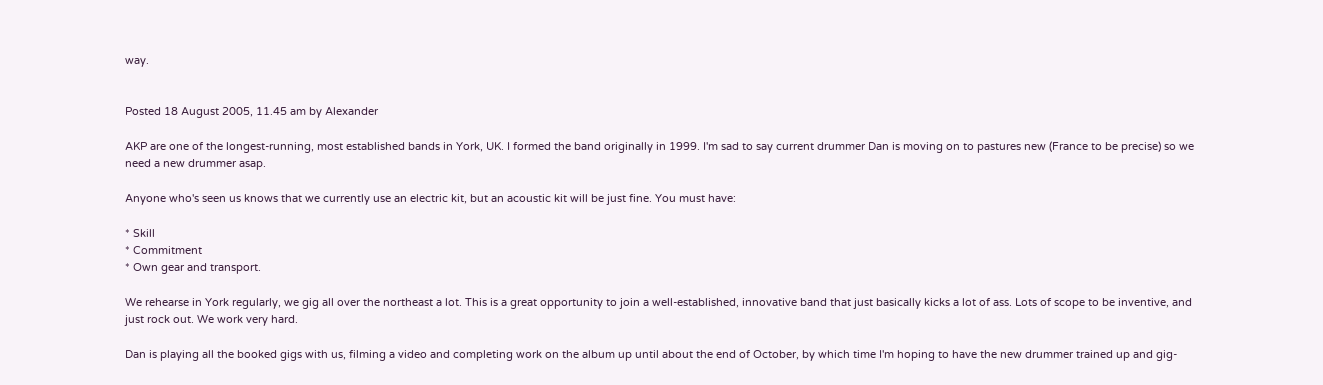way.


Posted 18 August 2005, 11.45 am by Alexander

AKP are one of the longest-running, most established bands in York, UK. I formed the band originally in 1999. I'm sad to say current drummer Dan is moving on to pastures new (France to be precise) so we need a new drummer asap.

Anyone who's seen us knows that we currently use an electric kit, but an acoustic kit will be just fine. You must have:

* Skill
* Commitment
* Own gear and transport.

We rehearse in York regularly, we gig all over the northeast a lot. This is a great opportunity to join a well-established, innovative band that just basically kicks a lot of ass. Lots of scope to be inventive, and just rock out. We work very hard.

Dan is playing all the booked gigs with us, filming a video and completing work on the album up until about the end of October, by which time I'm hoping to have the new drummer trained up and gig-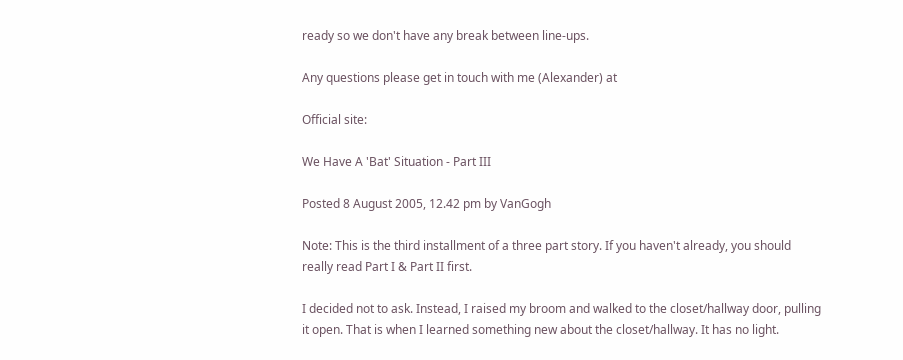ready so we don't have any break between line-ups.

Any questions please get in touch with me (Alexander) at

Official site:

We Have A 'Bat' Situation - Part III

Posted 8 August 2005, 12.42 pm by VanGogh

Note: This is the third installment of a three part story. If you haven't already, you should really read Part I & Part II first.

I decided not to ask. Instead, I raised my broom and walked to the closet/hallway door, pulling it open. That is when I learned something new about the closet/hallway. It has no light.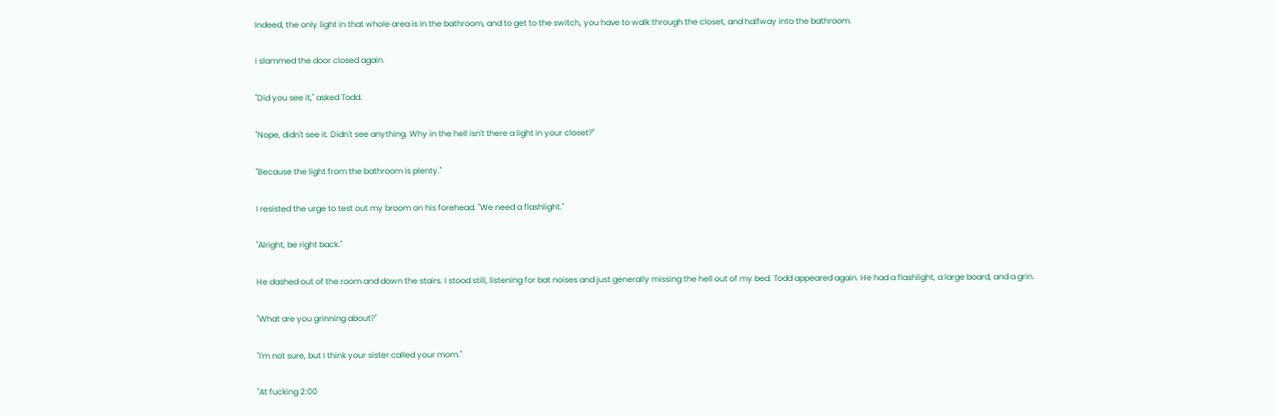Indeed, the only light in that whole area is in the bathroom, and to get to the switch, you have to walk through the closet, and halfway into the bathroom.

I slammed the door closed again.

"Did you see it," asked Todd.

"Nope, didn't see it. Didn't see anything. Why in the hell isn't there a light in your closet?"

"Because the light from the bathroom is plenty."

I resisted the urge to test out my broom on his forehead. "We need a flashlight."

"Alright, be right back."

He dashed out of the room and down the stairs. I stood still, listening for bat noises and just generally missing the hell out of my bed. Todd appeared again. He had a flashlight, a large board, and a grin.

"What are you grinning about?"

"I'm not sure, but I think your sister called your mom."

"At fucking 2:00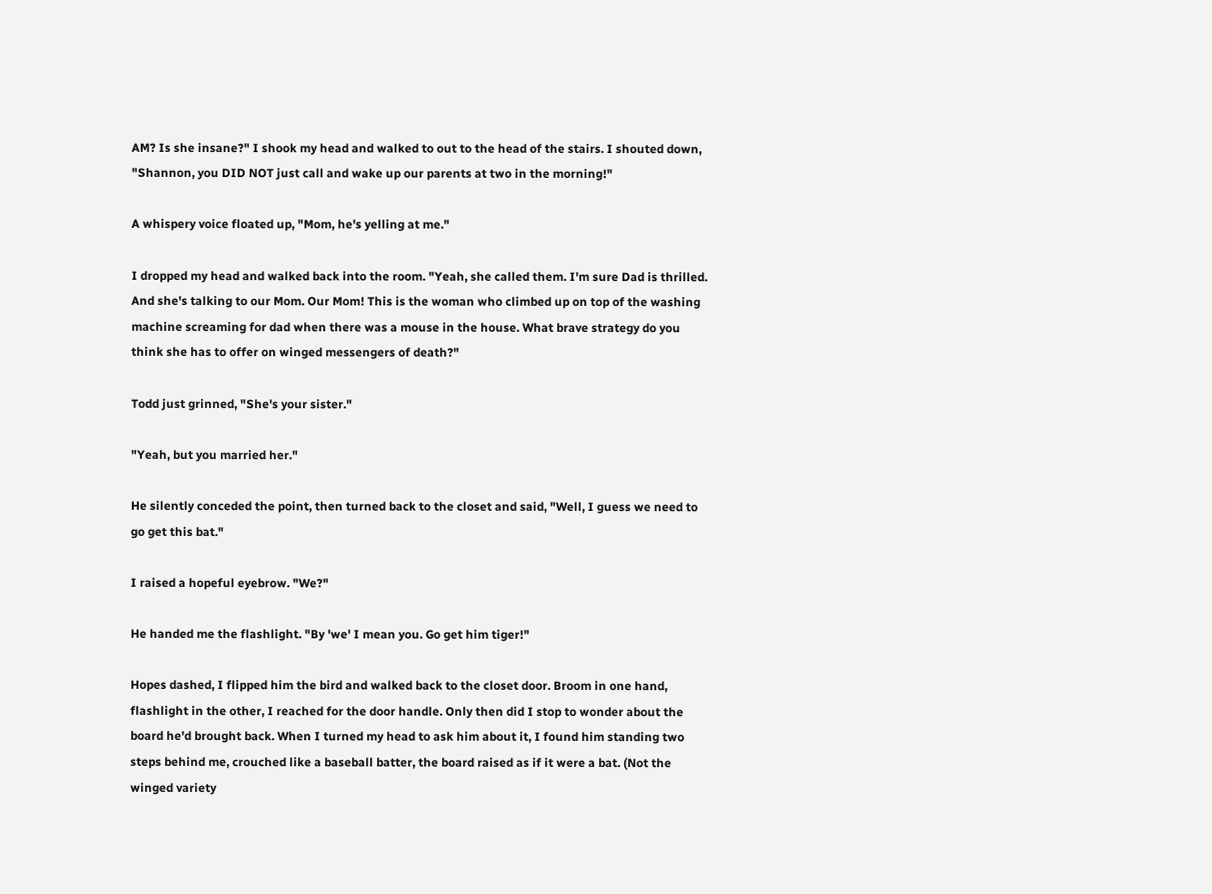AM? Is she insane?" I shook my head and walked to out to the head of the stairs. I shouted down, "Shannon, you DID NOT just call and wake up our parents at two in the morning!"

A whispery voice floated up, "Mom, he's yelling at me."

I dropped my head and walked back into the room. "Yeah, she called them. I'm sure Dad is thrilled. And she's talking to our Mom. Our Mom! This is the woman who climbed up on top of the washing machine screaming for dad when there was a mouse in the house. What brave strategy do you think she has to offer on winged messengers of death?"

Todd just grinned, "She's your sister."

"Yeah, but you married her."

He silently conceded the point, then turned back to the closet and said, "Well, I guess we need to go get this bat."

I raised a hopeful eyebrow. "We?"

He handed me the flashlight. "By 'we' I mean you. Go get him tiger!"

Hopes dashed, I flipped him the bird and walked back to the closet door. Broom in one hand, flashlight in the other, I reached for the door handle. Only then did I stop to wonder about the board he'd brought back. When I turned my head to ask him about it, I found him standing two steps behind me, crouched like a baseball batter, the board raised as if it were a bat. (Not the winged variety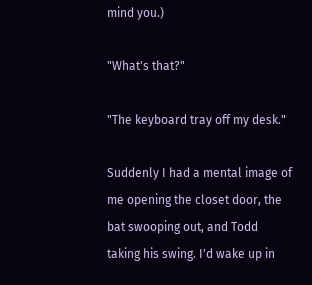mind you.)

"What's that?"

"The keyboard tray off my desk."

Suddenly I had a mental image of me opening the closet door, the bat swooping out, and Todd taking his swing. I'd wake up in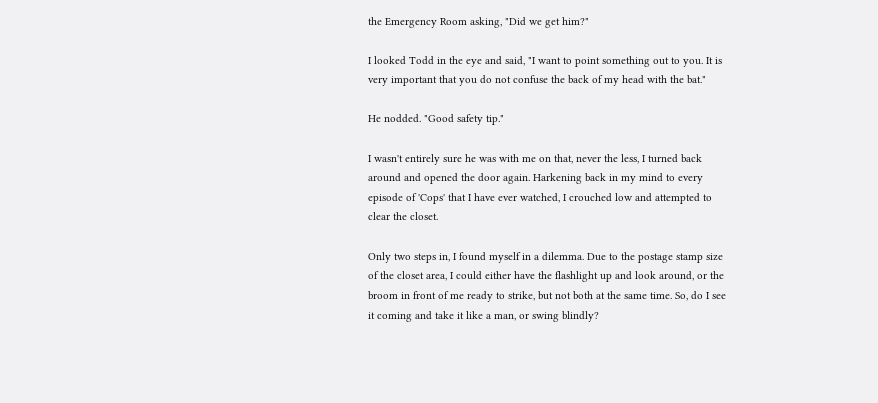the Emergency Room asking, "Did we get him?"

I looked Todd in the eye and said, "I want to point something out to you. It is very important that you do not confuse the back of my head with the bat."

He nodded. "Good safety tip."

I wasn't entirely sure he was with me on that, never the less, I turned back around and opened the door again. Harkening back in my mind to every episode of 'Cops' that I have ever watched, I crouched low and attempted to clear the closet.

Only two steps in, I found myself in a dilemma. Due to the postage stamp size of the closet area, I could either have the flashlight up and look around, or the broom in front of me ready to strike, but not both at the same time. So, do I see it coming and take it like a man, or swing blindly?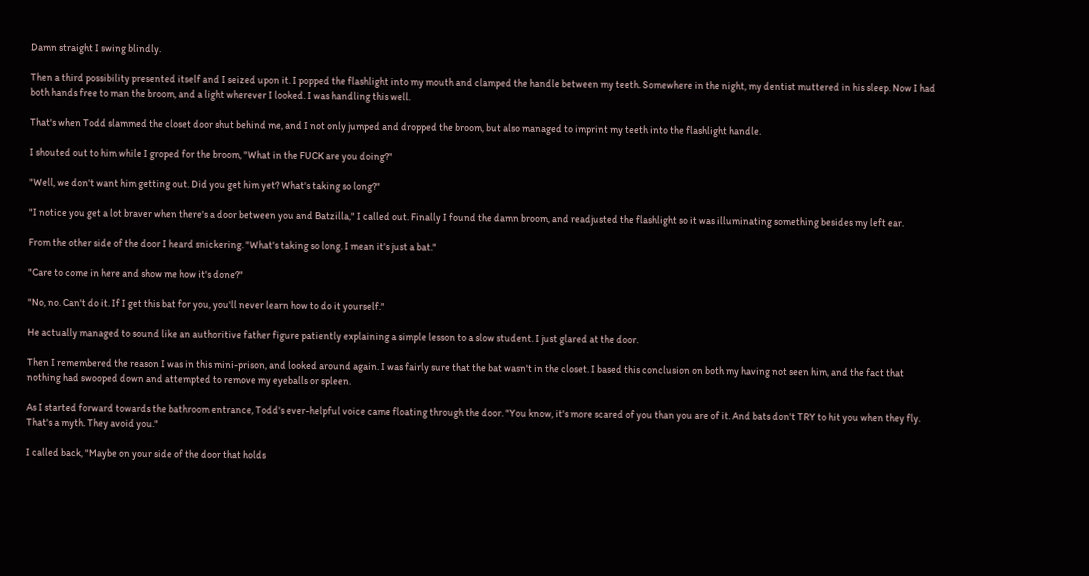Damn straight I swing blindly.

Then a third possibility presented itself and I seized upon it. I popped the flashlight into my mouth and clamped the handle between my teeth. Somewhere in the night, my dentist muttered in his sleep. Now I had both hands free to man the broom, and a light wherever I looked. I was handling this well.

That's when Todd slammed the closet door shut behind me, and I not only jumped and dropped the broom, but also managed to imprint my teeth into the flashlight handle.

I shouted out to him while I groped for the broom, "What in the FUCK are you doing?"

"Well, we don't want him getting out. Did you get him yet? What's taking so long?"

"I notice you get a lot braver when there's a door between you and Batzilla," I called out. Finally I found the damn broom, and readjusted the flashlight so it was illuminating something besides my left ear.

From the other side of the door I heard snickering. "What's taking so long. I mean it's just a bat."

"Care to come in here and show me how it's done?"

"No, no. Can't do it. If I get this bat for you, you'll never learn how to do it yourself."

He actually managed to sound like an authoritive father figure patiently explaining a simple lesson to a slow student. I just glared at the door.

Then I remembered the reason I was in this mini-prison, and looked around again. I was fairly sure that the bat wasn't in the closet. I based this conclusion on both my having not seen him, and the fact that nothing had swooped down and attempted to remove my eyeballs or spleen.

As I started forward towards the bathroom entrance, Todd's ever-helpful voice came floating through the door. "You know, it's more scared of you than you are of it. And bats don't TRY to hit you when they fly. That's a myth. They avoid you."

I called back, "Maybe on your side of the door that holds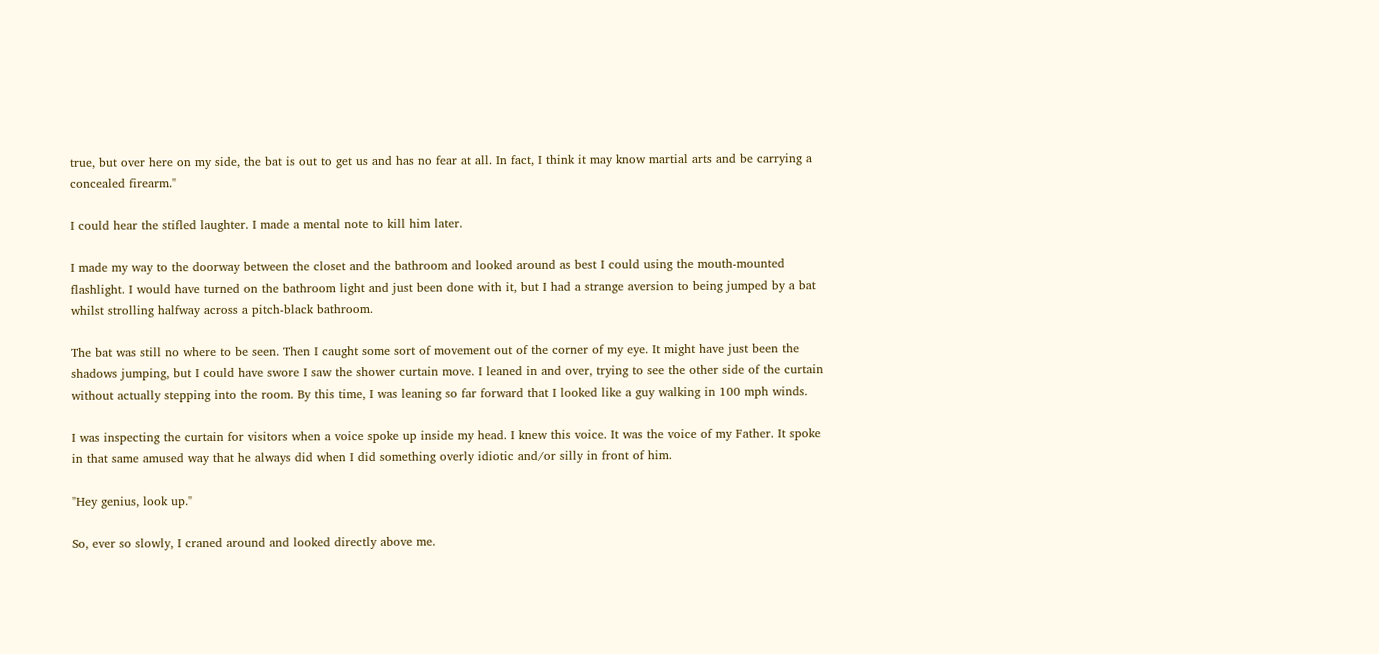true, but over here on my side, the bat is out to get us and has no fear at all. In fact, I think it may know martial arts and be carrying a concealed firearm."

I could hear the stifled laughter. I made a mental note to kill him later.

I made my way to the doorway between the closet and the bathroom and looked around as best I could using the mouth-mounted flashlight. I would have turned on the bathroom light and just been done with it, but I had a strange aversion to being jumped by a bat whilst strolling halfway across a pitch-black bathroom.

The bat was still no where to be seen. Then I caught some sort of movement out of the corner of my eye. It might have just been the shadows jumping, but I could have swore I saw the shower curtain move. I leaned in and over, trying to see the other side of the curtain without actually stepping into the room. By this time, I was leaning so far forward that I looked like a guy walking in 100 mph winds.

I was inspecting the curtain for visitors when a voice spoke up inside my head. I knew this voice. It was the voice of my Father. It spoke in that same amused way that he always did when I did something overly idiotic and/or silly in front of him.

"Hey genius, look up."

So, ever so slowly, I craned around and looked directly above me.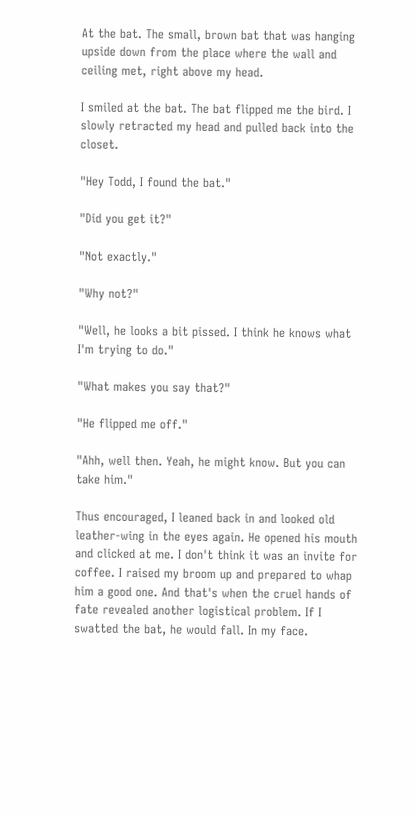At the bat. The small, brown bat that was hanging upside down from the place where the wall and ceiling met, right above my head.

I smiled at the bat. The bat flipped me the bird. I slowly retracted my head and pulled back into the closet.

"Hey Todd, I found the bat."

"Did you get it?"

"Not exactly."

"Why not?"

"Well, he looks a bit pissed. I think he knows what I'm trying to do."

"What makes you say that?"

"He flipped me off."

"Ahh, well then. Yeah, he might know. But you can take him."

Thus encouraged, I leaned back in and looked old leather-wing in the eyes again. He opened his mouth and clicked at me. I don't think it was an invite for coffee. I raised my broom up and prepared to whap him a good one. And that's when the cruel hands of fate revealed another logistical problem. If I swatted the bat, he would fall. In my face.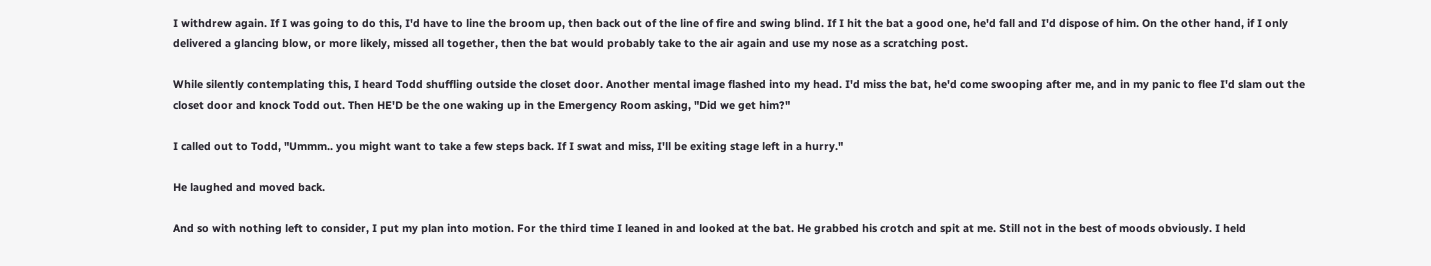I withdrew again. If I was going to do this, I'd have to line the broom up, then back out of the line of fire and swing blind. If I hit the bat a good one, he'd fall and I'd dispose of him. On the other hand, if I only delivered a glancing blow, or more likely, missed all together, then the bat would probably take to the air again and use my nose as a scratching post.

While silently contemplating this, I heard Todd shuffling outside the closet door. Another mental image flashed into my head. I'd miss the bat, he'd come swooping after me, and in my panic to flee I'd slam out the closet door and knock Todd out. Then HE'D be the one waking up in the Emergency Room asking, "Did we get him?"

I called out to Todd, "Ummm.. you might want to take a few steps back. If I swat and miss, I'll be exiting stage left in a hurry."

He laughed and moved back.

And so with nothing left to consider, I put my plan into motion. For the third time I leaned in and looked at the bat. He grabbed his crotch and spit at me. Still not in the best of moods obviously. I held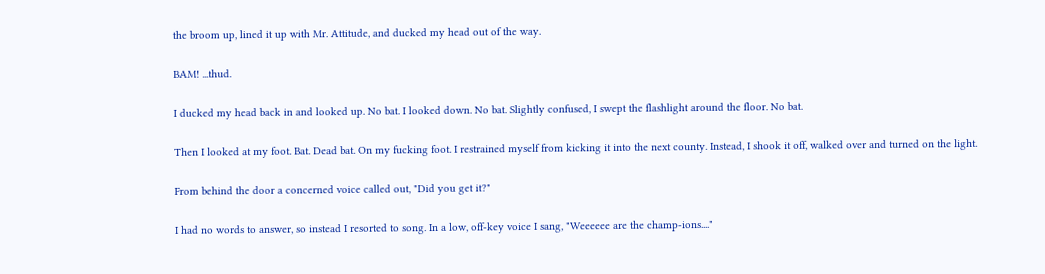the broom up, lined it up with Mr. Attitude, and ducked my head out of the way.

BAM! ...thud.

I ducked my head back in and looked up. No bat. I looked down. No bat. Slightly confused, I swept the flashlight around the floor. No bat.

Then I looked at my foot. Bat. Dead bat. On my fucking foot. I restrained myself from kicking it into the next county. Instead, I shook it off, walked over and turned on the light.

From behind the door a concerned voice called out, "Did you get it?"

I had no words to answer, so instead I resorted to song. In a low, off-key voice I sang, "Weeeeee are the champ-ions...."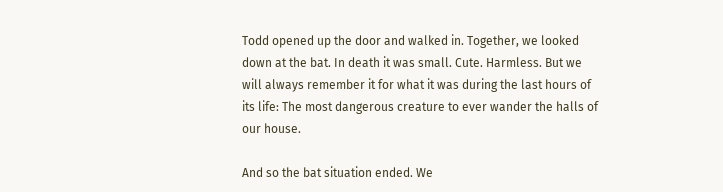Todd opened up the door and walked in. Together, we looked down at the bat. In death it was small. Cute. Harmless. But we will always remember it for what it was during the last hours of its life: The most dangerous creature to ever wander the halls of our house.

And so the bat situation ended. We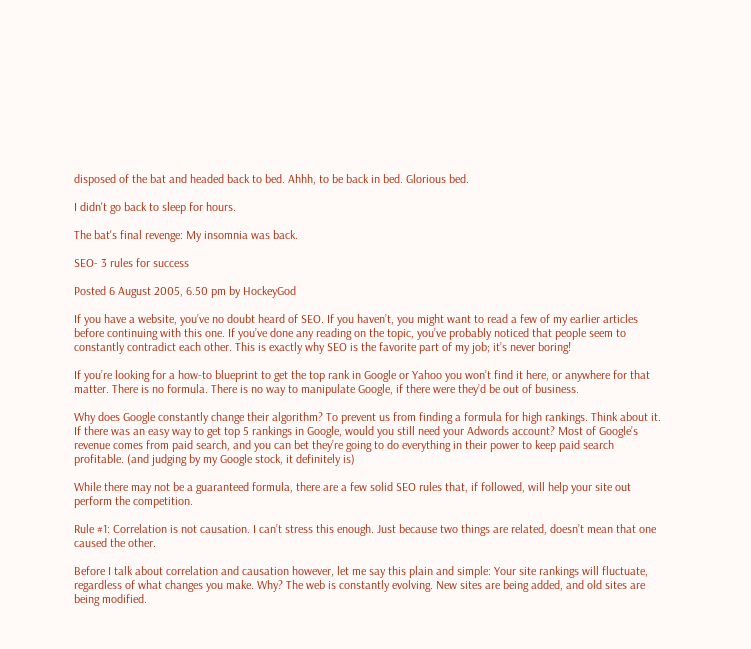disposed of the bat and headed back to bed. Ahhh, to be back in bed. Glorious bed.

I didn't go back to sleep for hours.

The bat's final revenge: My insomnia was back.

SEO- 3 rules for success

Posted 6 August 2005, 6.50 pm by HockeyGod

If you have a website, you’ve no doubt heard of SEO. If you haven’t, you might want to read a few of my earlier articles before continuing with this one. If you’ve done any reading on the topic, you’ve probably noticed that people seem to constantly contradict each other. This is exactly why SEO is the favorite part of my job; it’s never boring!

If you’re looking for a how-to blueprint to get the top rank in Google or Yahoo you won’t find it here, or anywhere for that matter. There is no formula. There is no way to manipulate Google, if there were they’d be out of business.

Why does Google constantly change their algorithm? To prevent us from finding a formula for high rankings. Think about it. If there was an easy way to get top 5 rankings in Google, would you still need your Adwords account? Most of Google’s revenue comes from paid search, and you can bet they’re going to do everything in their power to keep paid search profitable. (and judging by my Google stock, it definitely is)

While there may not be a guaranteed formula, there are a few solid SEO rules that, if followed, will help your site out perform the competition.

Rule #1: Correlation is not causation. I can’t stress this enough. Just because two things are related, doesn’t mean that one caused the other.

Before I talk about correlation and causation however, let me say this plain and simple: Your site rankings will fluctuate, regardless of what changes you make. Why? The web is constantly evolving. New sites are being added, and old sites are being modified.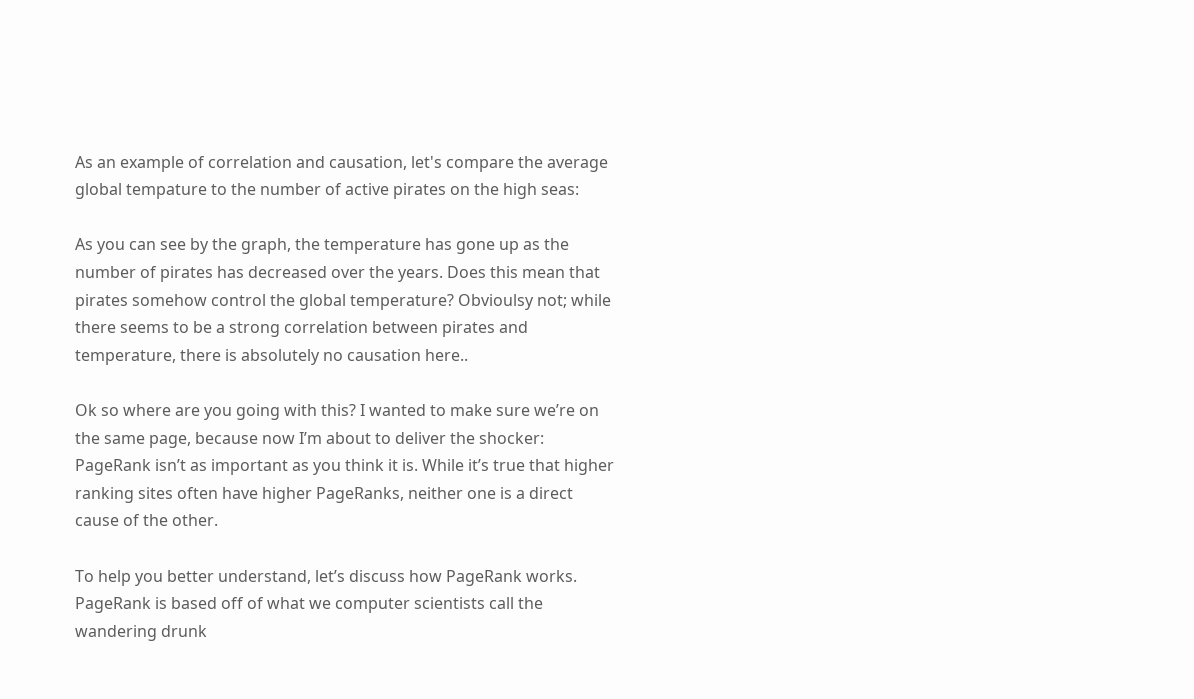As an example of correlation and causation, let's compare the average global tempature to the number of active pirates on the high seas:

As you can see by the graph, the temperature has gone up as the number of pirates has decreased over the years. Does this mean that pirates somehow control the global temperature? Obvioulsy not; while there seems to be a strong correlation between pirates and temperature, there is absolutely no causation here..

Ok so where are you going with this? I wanted to make sure we’re on the same page, because now I’m about to deliver the shocker: PageRank isn’t as important as you think it is. While it’s true that higher ranking sites often have higher PageRanks, neither one is a direct cause of the other.

To help you better understand, let’s discuss how PageRank works. PageRank is based off of what we computer scientists call the wandering drunk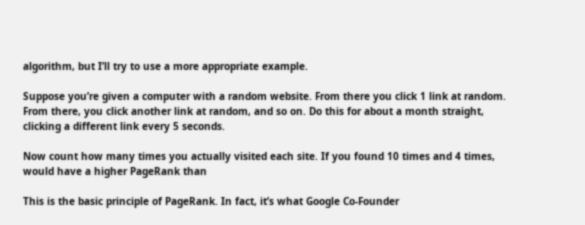algorithm, but I’ll try to use a more appropriate example.

Suppose you’re given a computer with a random website. From there you click 1 link at random. From there, you click another link at random, and so on. Do this for about a month straight, clicking a different link every 5 seconds.

Now count how many times you actually visited each site. If you found 10 times and 4 times, would have a higher PageRank than

This is the basic principle of PageRank. In fact, it’s what Google Co-Founder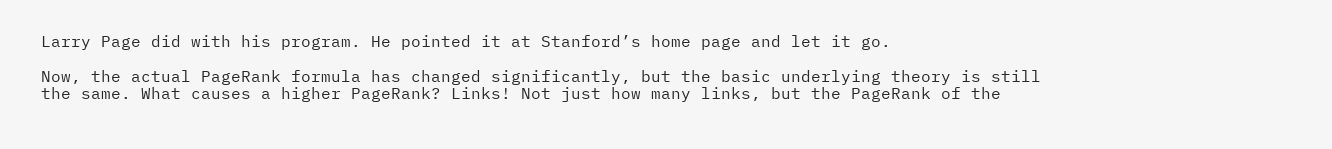Larry Page did with his program. He pointed it at Stanford’s home page and let it go.

Now, the actual PageRank formula has changed significantly, but the basic underlying theory is still the same. What causes a higher PageRank? Links! Not just how many links, but the PageRank of the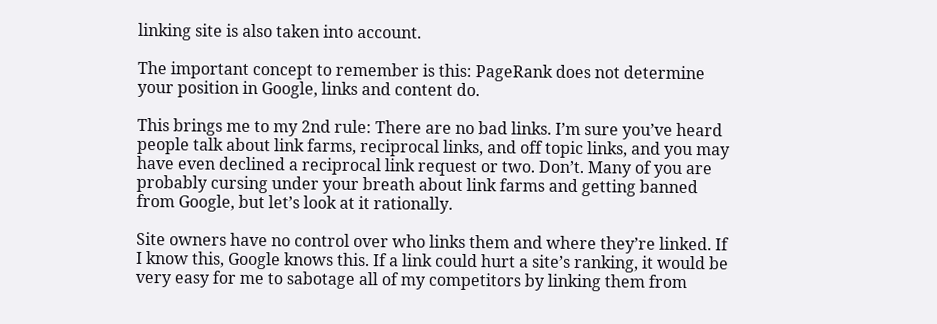linking site is also taken into account.

The important concept to remember is this: PageRank does not determine your position in Google, links and content do.

This brings me to my 2nd rule: There are no bad links. I’m sure you’ve heard people talk about link farms, reciprocal links, and off topic links, and you may have even declined a reciprocal link request or two. Don’t. Many of you are probably cursing under your breath about link farms and getting banned from Google, but let’s look at it rationally.

Site owners have no control over who links them and where they’re linked. If I know this, Google knows this. If a link could hurt a site’s ranking, it would be very easy for me to sabotage all of my competitors by linking them from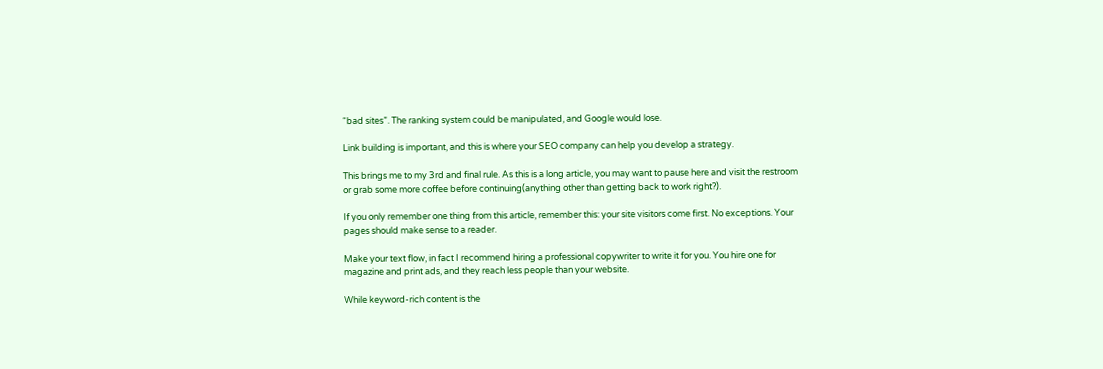“bad sites”. The ranking system could be manipulated, and Google would lose.

Link building is important, and this is where your SEO company can help you develop a strategy.

This brings me to my 3rd and final rule. As this is a long article, you may want to pause here and visit the restroom or grab some more coffee before continuing(anything other than getting back to work right?).

If you only remember one thing from this article, remember this: your site visitors come first. No exceptions. Your pages should make sense to a reader.

Make your text flow, in fact I recommend hiring a professional copywriter to write it for you. You hire one for magazine and print ads, and they reach less people than your website.

While keyword-rich content is the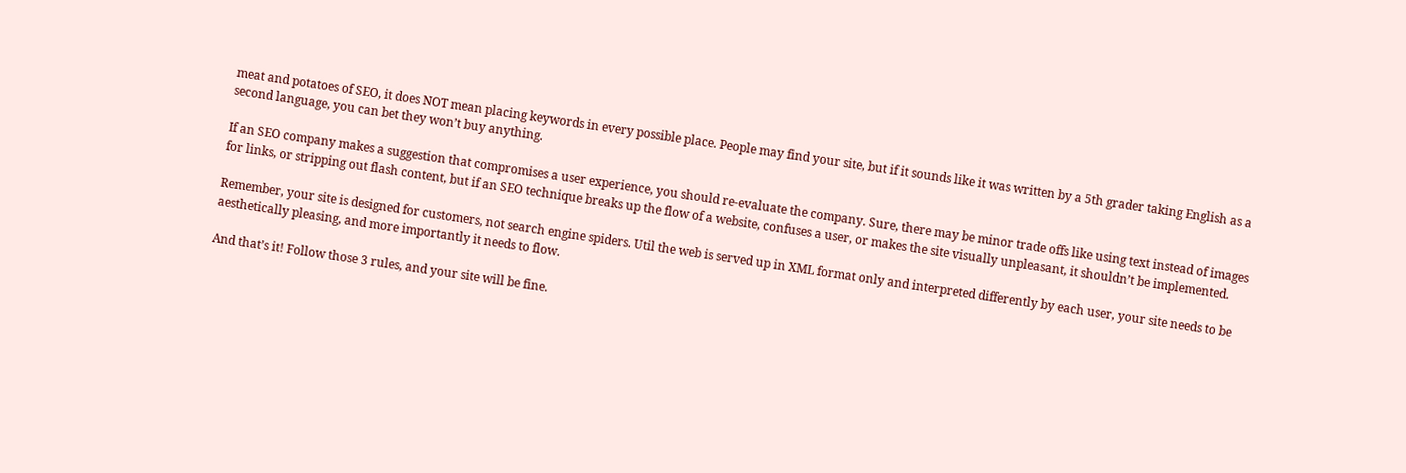meat and potatoes of SEO, it does NOT mean placing keywords in every possible place. People may find your site, but if it sounds like it was written by a 5th grader taking English as a second language, you can bet they won’t buy anything.

If an SEO company makes a suggestion that compromises a user experience, you should re-evaluate the company. Sure, there may be minor trade offs like using text instead of images for links, or stripping out flash content, but if an SEO technique breaks up the flow of a website, confuses a user, or makes the site visually unpleasant, it shouldn’t be implemented.

Remember, your site is designed for customers, not search engine spiders. Util the web is served up in XML format only and interpreted differently by each user, your site needs to be aesthetically pleasing, and more importantly it needs to flow.

And that’s it! Follow those 3 rules, and your site will be fine.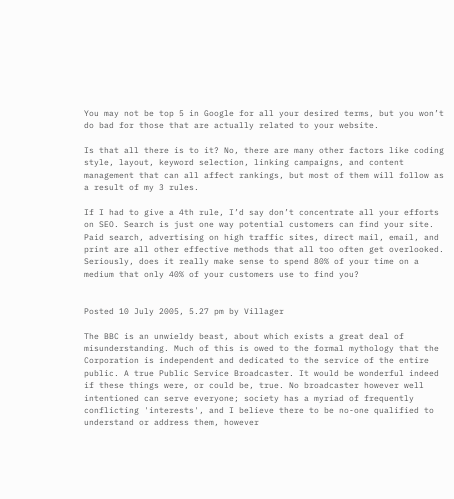You may not be top 5 in Google for all your desired terms, but you won’t do bad for those that are actually related to your website.

Is that all there is to it? No, there are many other factors like coding style, layout, keyword selection, linking campaigns, and content management that can all affect rankings, but most of them will follow as a result of my 3 rules.

If I had to give a 4th rule, I’d say don’t concentrate all your efforts on SEO. Search is just one way potential customers can find your site. Paid search, advertising on high traffic sites, direct mail, email, and print are all other effective methods that all too often get overlooked. Seriously, does it really make sense to spend 80% of your time on a medium that only 40% of your customers use to find you?


Posted 10 July 2005, 5.27 pm by Villager

The BBC is an unwieldy beast, about which exists a great deal of misunderstanding. Much of this is owed to the formal mythology that the Corporation is independent and dedicated to the service of the entire public. A true Public Service Broadcaster. It would be wonderful indeed if these things were, or could be, true. No broadcaster however well intentioned can serve everyone; society has a myriad of frequently conflicting 'interests', and I believe there to be no-one qualified to understand or address them, however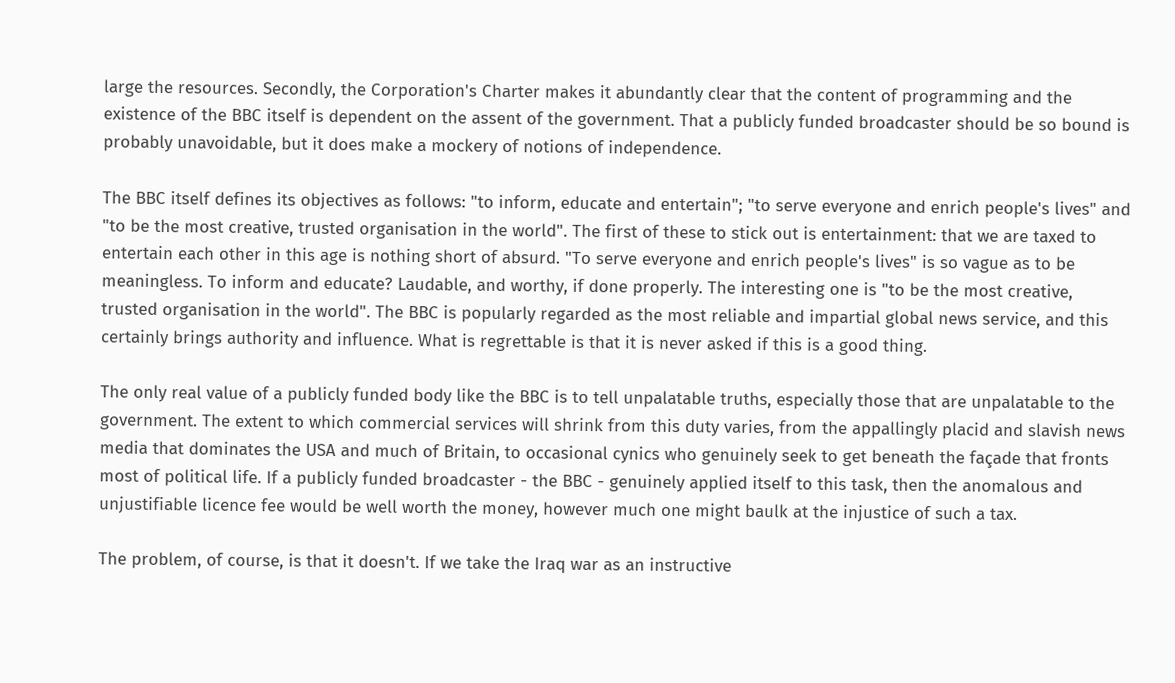large the resources. Secondly, the Corporation's Charter makes it abundantly clear that the content of programming and the existence of the BBC itself is dependent on the assent of the government. That a publicly funded broadcaster should be so bound is probably unavoidable, but it does make a mockery of notions of independence.

The BBC itself defines its objectives as follows: "to inform, educate and entertain"; "to serve everyone and enrich people's lives" and "to be the most creative, trusted organisation in the world". The first of these to stick out is entertainment: that we are taxed to entertain each other in this age is nothing short of absurd. "To serve everyone and enrich people's lives" is so vague as to be meaningless. To inform and educate? Laudable, and worthy, if done properly. The interesting one is "to be the most creative, trusted organisation in the world". The BBC is popularly regarded as the most reliable and impartial global news service, and this certainly brings authority and influence. What is regrettable is that it is never asked if this is a good thing.

The only real value of a publicly funded body like the BBC is to tell unpalatable truths, especially those that are unpalatable to the government. The extent to which commercial services will shrink from this duty varies, from the appallingly placid and slavish news media that dominates the USA and much of Britain, to occasional cynics who genuinely seek to get beneath the façade that fronts most of political life. If a publicly funded broadcaster - the BBC - genuinely applied itself to this task, then the anomalous and unjustifiable licence fee would be well worth the money, however much one might baulk at the injustice of such a tax.

The problem, of course, is that it doesn't. If we take the Iraq war as an instructive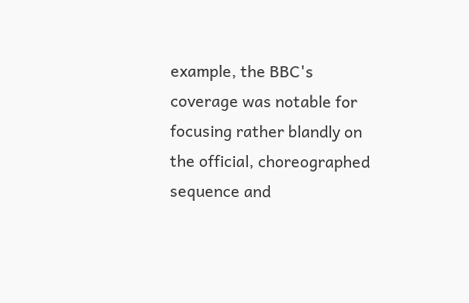example, the BBC's coverage was notable for focusing rather blandly on the official, choreographed sequence and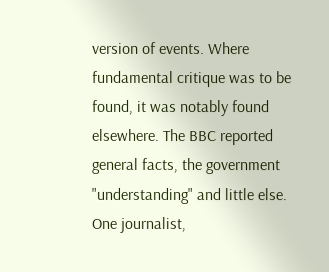version of events. Where fundamental critique was to be found, it was notably found elsewhere. The BBC reported general facts, the government "understanding" and little else. One journalist,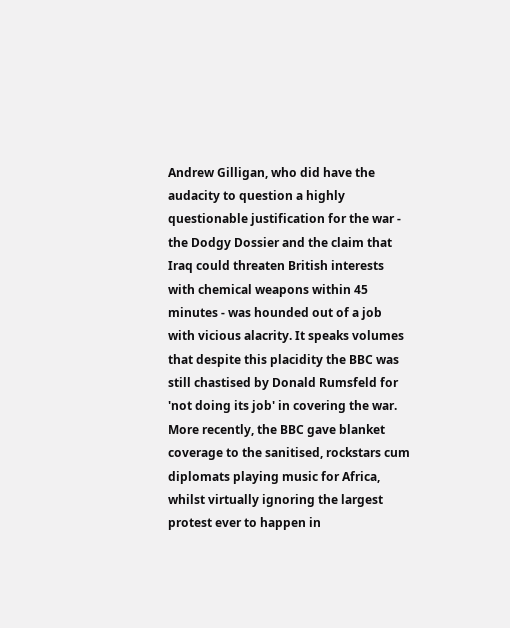Andrew Gilligan, who did have the audacity to question a highly questionable justification for the war - the Dodgy Dossier and the claim that Iraq could threaten British interests with chemical weapons within 45 minutes - was hounded out of a job with vicious alacrity. It speaks volumes that despite this placidity the BBC was still chastised by Donald Rumsfeld for 'not doing its job' in covering the war. More recently, the BBC gave blanket coverage to the sanitised, rockstars cum diplomats playing music for Africa, whilst virtually ignoring the largest protest ever to happen in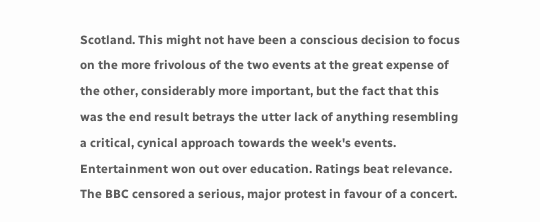Scotland. This might not have been a conscious decision to focus on the more frivolous of the two events at the great expense of the other, considerably more important, but the fact that this was the end result betrays the utter lack of anything resembling a critical, cynical approach towards the week's events. Entertainment won out over education. Ratings beat relevance. The BBC censored a serious, major protest in favour of a concert.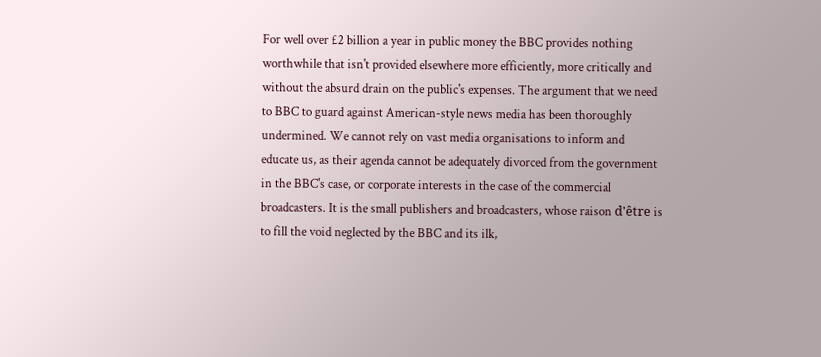For well over £2 billion a year in public money the BBC provides nothing worthwhile that isn't provided elsewhere more efficiently, more critically and without the absurd drain on the public's expenses. The argument that we need to BBC to guard against American-style news media has been thoroughly undermined. We cannot rely on vast media organisations to inform and educate us, as their agenda cannot be adequately divorced from the government in the BBC's case, or corporate interests in the case of the commercial broadcasters. It is the small publishers and broadcasters, whose raison d'être is to fill the void neglected by the BBC and its ilk,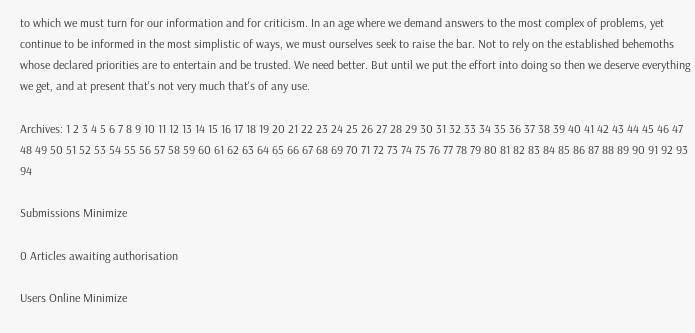to which we must turn for our information and for criticism. In an age where we demand answers to the most complex of problems, yet continue to be informed in the most simplistic of ways, we must ourselves seek to raise the bar. Not to rely on the established behemoths whose declared priorities are to entertain and be trusted. We need better. But until we put the effort into doing so then we deserve everything we get, and at present that's not very much that's of any use.

Archives: 1 2 3 4 5 6 7 8 9 10 11 12 13 14 15 16 17 18 19 20 21 22 23 24 25 26 27 28 29 30 31 32 33 34 35 36 37 38 39 40 41 42 43 44 45 46 47 48 49 50 51 52 53 54 55 56 57 58 59 60 61 62 63 64 65 66 67 68 69 70 71 72 73 74 75 76 77 78 79 80 81 82 83 84 85 86 87 88 89 90 91 92 93 94

Submissions Minimize

0 Articles awaiting authorisation

Users Online Minimize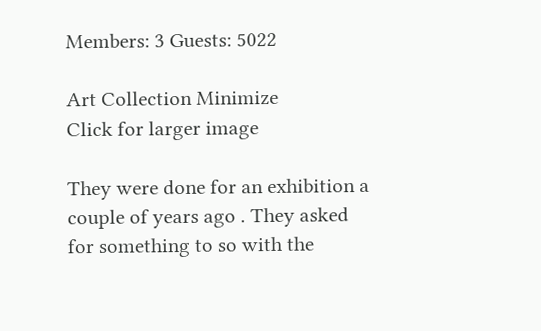Members: 3 Guests: 5022

Art Collection Minimize
Click for larger image

They were done for an exhibition a couple of years ago . They asked for something to so with the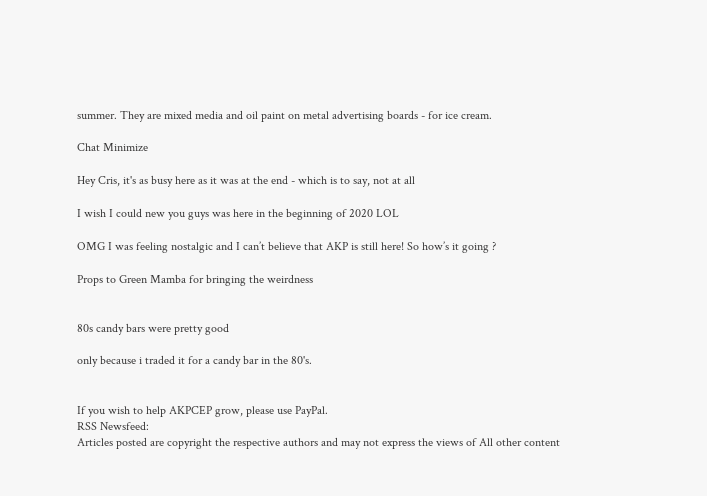summer. They are mixed media and oil paint on metal advertising boards - for ice cream.

Chat Minimize

Hey Cris, it's as busy here as it was at the end - which is to say, not at all

I wish I could new you guys was here in the beginning of 2020 LOL

OMG I was feeling nostalgic and I can’t believe that AKP is still here! So how’s it going ?

Props to Green Mamba for bringing the weirdness


80s candy bars were pretty good

only because i traded it for a candy bar in the 80's.


If you wish to help AKPCEP grow, please use PayPal.
RSS Newsfeed:
Articles posted are copyright the respective authors and may not express the views of All other content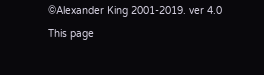©Alexander King 2001-2019. ver 4.0
This page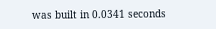was built in 0.0341 seconds